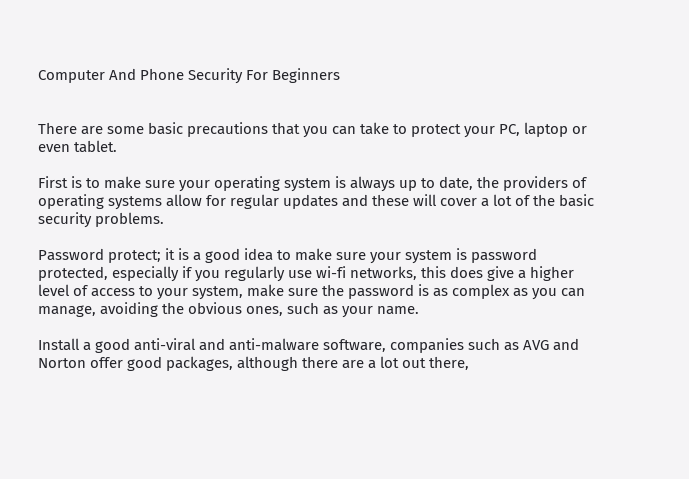Computer And Phone Security For Beginners


There are some basic precautions that you can take to protect your PC, laptop or even tablet.

First is to make sure your operating system is always up to date, the providers of operating systems allow for regular updates and these will cover a lot of the basic security problems.

Password protect; it is a good idea to make sure your system is password protected, especially if you regularly use wi-fi networks, this does give a higher level of access to your system, make sure the password is as complex as you can manage, avoiding the obvious ones, such as your name.

Install a good anti-viral and anti-malware software, companies such as AVG and Norton offer good packages, although there are a lot out there,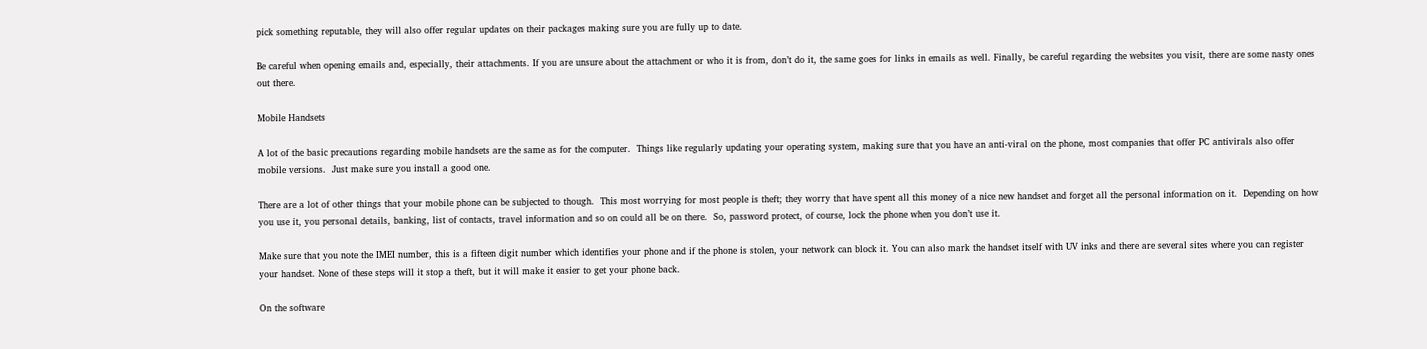pick something reputable, they will also offer regular updates on their packages making sure you are fully up to date.

Be careful when opening emails and, especially, their attachments. If you are unsure about the attachment or who it is from, don’t do it, the same goes for links in emails as well. Finally, be careful regarding the websites you visit, there are some nasty ones out there.

Mobile Handsets

A lot of the basic precautions regarding mobile handsets are the same as for the computer.  Things like regularly updating your operating system, making sure that you have an anti-viral on the phone, most companies that offer PC antivirals also offer mobile versions.  Just make sure you install a good one.

There are a lot of other things that your mobile phone can be subjected to though.  This most worrying for most people is theft; they worry that have spent all this money of a nice new handset and forget all the personal information on it.  Depending on how you use it, you personal details, banking, list of contacts, travel information and so on could all be on there.  So, password protect, of course, lock the phone when you don’t use it.

Make sure that you note the IMEI number, this is a fifteen digit number which identifies your phone and if the phone is stolen, your network can block it. You can also mark the handset itself with UV inks and there are several sites where you can register your handset. None of these steps will it stop a theft, but it will make it easier to get your phone back.

On the software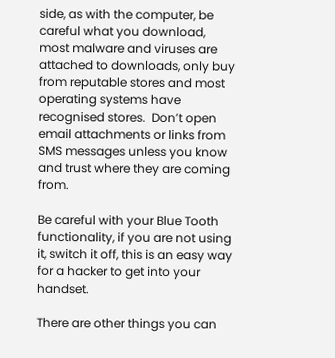side, as with the computer, be careful what you download, most malware and viruses are attached to downloads, only buy from reputable stores and most operating systems have recognised stores.  Don’t open email attachments or links from SMS messages unless you know and trust where they are coming from.

Be careful with your Blue Tooth functionality, if you are not using it, switch it off, this is an easy way for a hacker to get into your handset.

There are other things you can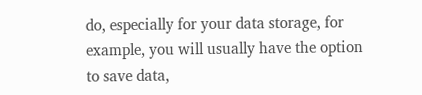do, especially for your data storage, for example, you will usually have the option to save data,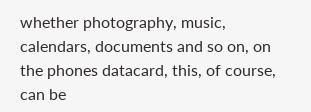whether photography, music, calendars, documents and so on, on the phones datacard, this, of course, can be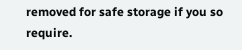removed for safe storage if you so require.